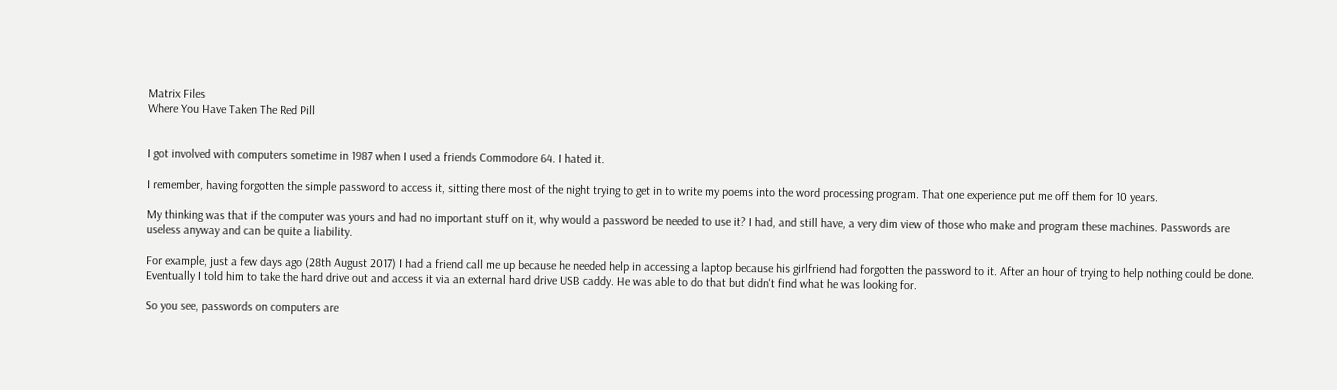Matrix Files
Where You Have Taken The Red Pill


I got involved with computers sometime in 1987 when I used a friends Commodore 64. I hated it.

I remember, having forgotten the simple password to access it, sitting there most of the night trying to get in to write my poems into the word processing program. That one experience put me off them for 10 years.

My thinking was that if the computer was yours and had no important stuff on it, why would a password be needed to use it? I had, and still have, a very dim view of those who make and program these machines. Passwords are useless anyway and can be quite a liability.

For example, just a few days ago (28th August 2017) I had a friend call me up because he needed help in accessing a laptop because his girlfriend had forgotten the password to it. After an hour of trying to help nothing could be done. Eventually I told him to take the hard drive out and access it via an external hard drive USB caddy. He was able to do that but didn't find what he was looking for.

So you see, passwords on computers are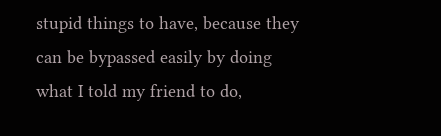stupid things to have, because they can be bypassed easily by doing what I told my friend to do,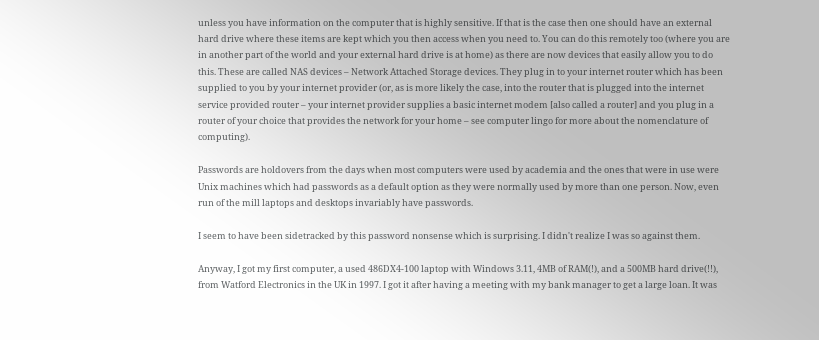unless you have information on the computer that is highly sensitive. If that is the case then one should have an external hard drive where these items are kept which you then access when you need to. You can do this remotely too (where you are in another part of the world and your external hard drive is at home) as there are now devices that easily allow you to do this. These are called NAS devices – Network Attached Storage devices. They plug in to your internet router which has been supplied to you by your internet provider (or, as is more likely the case, into the router that is plugged into the internet service provided router – your internet provider supplies a basic internet modem [also called a router] and you plug in a router of your choice that provides the network for your home – see computer lingo for more about the nomenclature of computing).

Passwords are holdovers from the days when most computers were used by academia and the ones that were in use were Unix machines which had passwords as a default option as they were normally used by more than one person. Now, even run of the mill laptops and desktops invariably have passwords.

I seem to have been sidetracked by this password nonsense which is surprising. I didn't realize I was so against them.

Anyway, I got my first computer, a used 486DX4-100 laptop with Windows 3.11, 4MB of RAM(!), and a 500MB hard drive(!!), from Watford Electronics in the UK in 1997. I got it after having a meeting with my bank manager to get a large loan. It was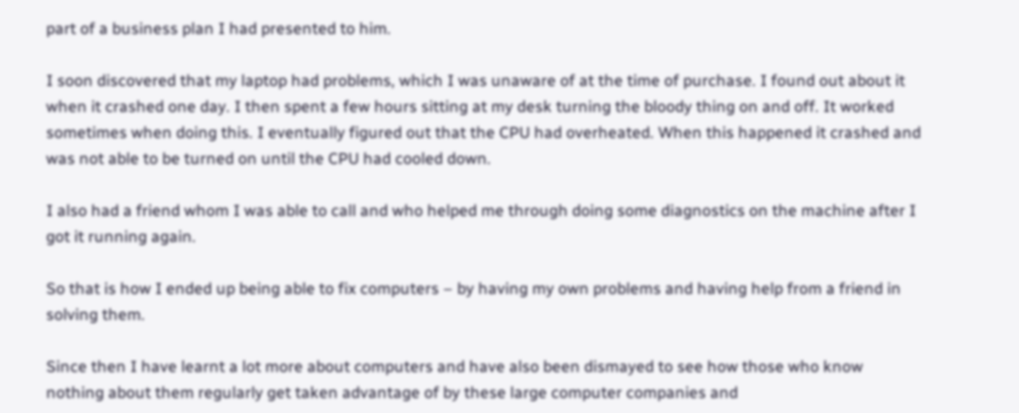part of a business plan I had presented to him.

I soon discovered that my laptop had problems, which I was unaware of at the time of purchase. I found out about it when it crashed one day. I then spent a few hours sitting at my desk turning the bloody thing on and off. It worked sometimes when doing this. I eventually figured out that the CPU had overheated. When this happened it crashed and was not able to be turned on until the CPU had cooled down.

I also had a friend whom I was able to call and who helped me through doing some diagnostics on the machine after I got it running again.

So that is how I ended up being able to fix computers – by having my own problems and having help from a friend in solving them.

Since then I have learnt a lot more about computers and have also been dismayed to see how those who know nothing about them regularly get taken advantage of by these large computer companies and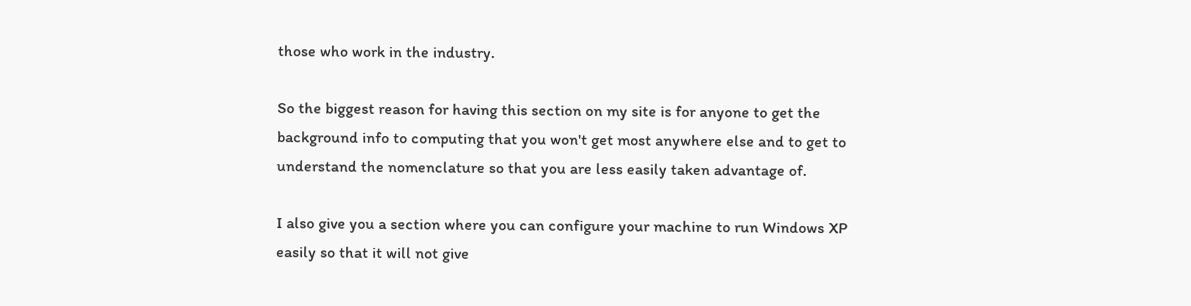those who work in the industry.

So the biggest reason for having this section on my site is for anyone to get the background info to computing that you won't get most anywhere else and to get to understand the nomenclature so that you are less easily taken advantage of.

I also give you a section where you can configure your machine to run Windows XP easily so that it will not give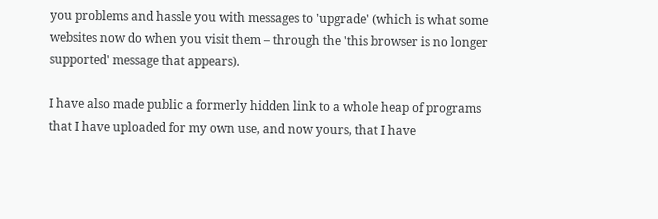you problems and hassle you with messages to 'upgrade' (which is what some websites now do when you visit them – through the 'this browser is no longer supported' message that appears).

I have also made public a formerly hidden link to a whole heap of programs that I have uploaded for my own use, and now yours, that I have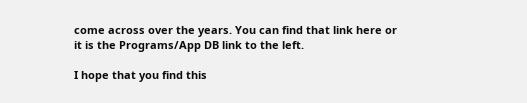come across over the years. You can find that link here or it is the Programs/App DB link to the left.

I hope that you find this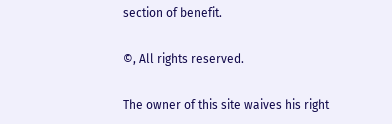section of benefit.

©, All rights reserved.

The owner of this site waives his right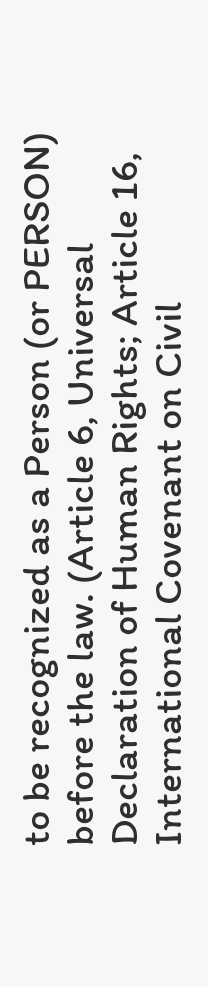to be recognized as a Person (or PERSON) before the law. (Article 6, Universal Declaration of Human Rights; Article 16, International Covenant on Civil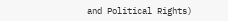and Political Rights)